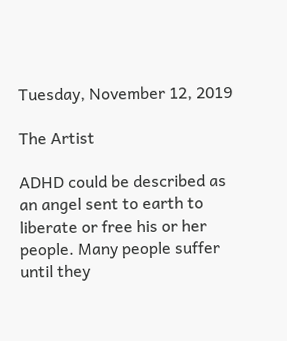Tuesday, November 12, 2019

The Artist

ADHD could be described as an angel sent to earth to liberate or free his or her people. Many people suffer until they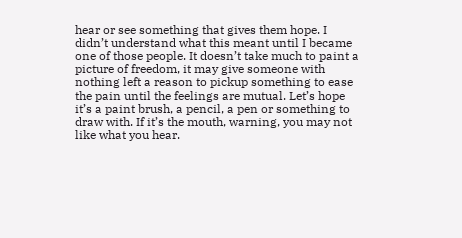hear or see something that gives them hope. I didn’t understand what this meant until I became one of those people. It doesn’t take much to paint a picture of freedom, it may give someone with nothing left a reason to pickup something to ease the pain until the feelings are mutual. Let’s hope it’s a paint brush, a pencil, a pen or something to draw with. If it’s the mouth, warning, you may not like what you hear.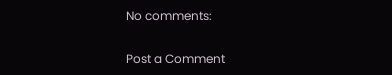No comments:

Post a Comment